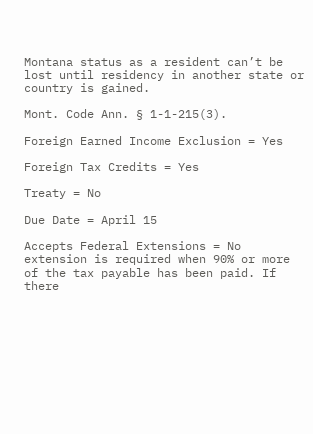Montana status as a resident can’t be lost until residency in another state or country is gained.

Mont. Code Ann. § 1-1-215(3).

Foreign Earned Income Exclusion = Yes

Foreign Tax Credits = Yes

Treaty = No

Due Date = April 15

Accepts Federal Extensions = No extension is required when 90% or more of the tax payable has been paid. If there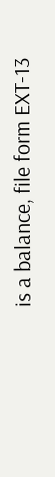is a balance, file form EXT-13